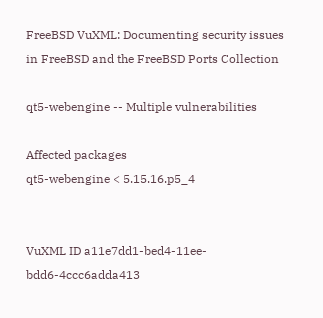FreeBSD VuXML: Documenting security issues in FreeBSD and the FreeBSD Ports Collection

qt5-webengine -- Multiple vulnerabilities

Affected packages
qt5-webengine < 5.15.16.p5_4


VuXML ID a11e7dd1-bed4-11ee-bdd6-4ccc6adda413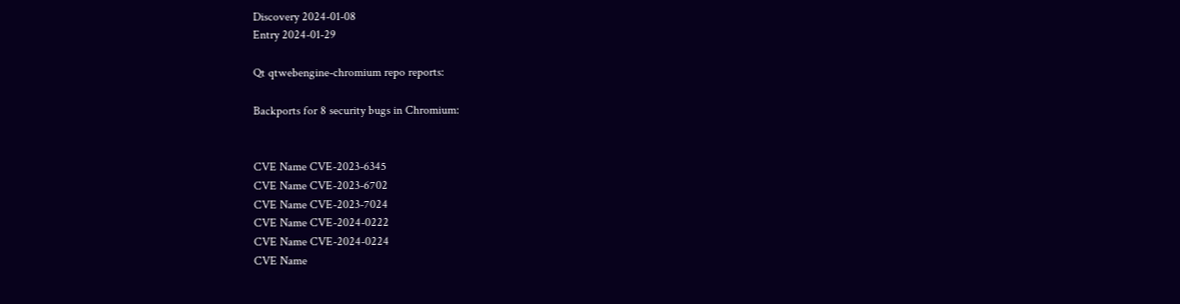Discovery 2024-01-08
Entry 2024-01-29

Qt qtwebengine-chromium repo reports:

Backports for 8 security bugs in Chromium:


CVE Name CVE-2023-6345
CVE Name CVE-2023-6702
CVE Name CVE-2023-7024
CVE Name CVE-2024-0222
CVE Name CVE-2024-0224
CVE Name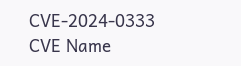CVE-2024-0333
CVE Name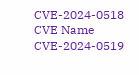CVE-2024-0518
CVE Name CVE-2024-0519